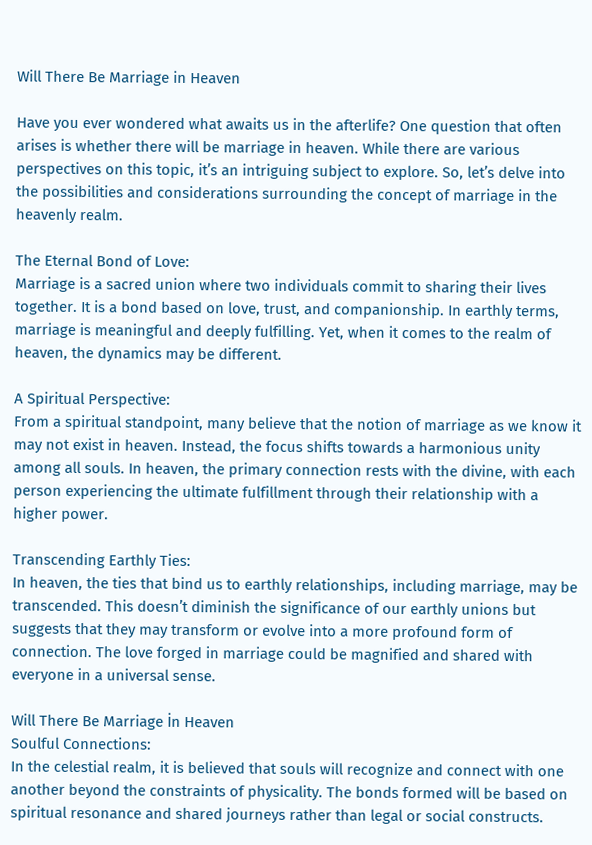Will There Be Marriage in Heaven

Have you ever wondered what awaits us in the afterlife? One question that often arises is whether there will be marriage in heaven. While there are various perspectives on this topic, it’s an intriguing subject to explore. So, let’s delve into the possibilities and considerations surrounding the concept of marriage in the heavenly realm.

The Eternal Bond of Love:
Marriage is a sacred union where two individuals commit to sharing their lives together. It is a bond based on love, trust, and companionship. In earthly terms, marriage is meaningful and deeply fulfilling. Yet, when it comes to the realm of heaven, the dynamics may be different.

A Spiritual Perspective:
From a spiritual standpoint, many believe that the notion of marriage as we know it may not exist in heaven. Instead, the focus shifts towards a harmonious unity among all souls. In heaven, the primary connection rests with the divine, with each person experiencing the ultimate fulfillment through their relationship with a higher power.

Transcending Earthly Ties:
In heaven, the ties that bind us to earthly relationships, including marriage, may be transcended. This doesn’t diminish the significance of our earthly unions but suggests that they may transform or evolve into a more profound form of connection. The love forged in marriage could be magnified and shared with everyone in a universal sense.

Will There Be Marriage İn Heaven
Soulful Connections:
In the celestial realm, it is believed that souls will recognize and connect with one another beyond the constraints of physicality. The bonds formed will be based on spiritual resonance and shared journeys rather than legal or social constructs.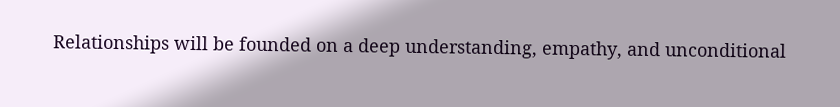Relationships will be founded on a deep understanding, empathy, and unconditional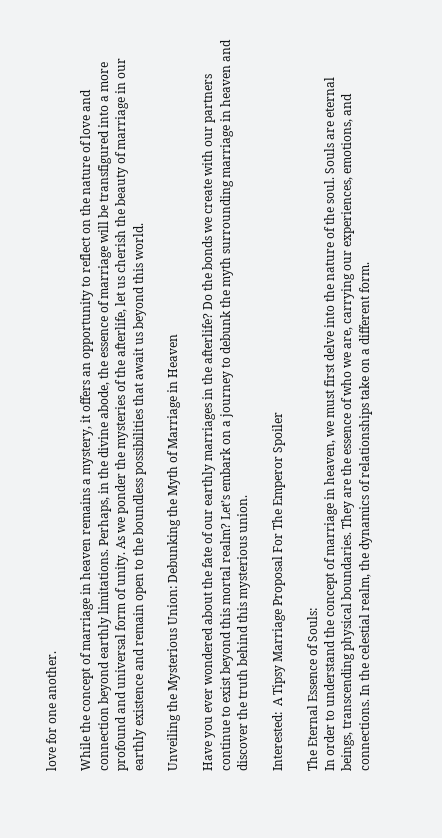love for one another.

While the concept of marriage in heaven remains a mystery, it offers an opportunity to reflect on the nature of love and connection beyond earthly limitations. Perhaps, in the divine abode, the essence of marriage will be transfigured into a more profound and universal form of unity. As we ponder the mysteries of the afterlife, let us cherish the beauty of marriage in our earthly existence and remain open to the boundless possibilities that await us beyond this world.

Unveiling the Mysterious Union: Debunking the Myth of Marriage in Heaven

Have you ever wondered about the fate of our earthly marriages in the afterlife? Do the bonds we create with our partners continue to exist beyond this mortal realm? Let’s embark on a journey to debunk the myth surrounding marriage in heaven and discover the truth behind this mysterious union.

Interested:  A Tipsy Marriage Proposal For The Emperor Spoiler

The Eternal Essence of Souls:
In order to understand the concept of marriage in heaven, we must first delve into the nature of the soul. Souls are eternal beings, transcending physical boundaries. They are the essence of who we are, carrying our experiences, emotions, and connections. In the celestial realm, the dynamics of relationships take on a different form.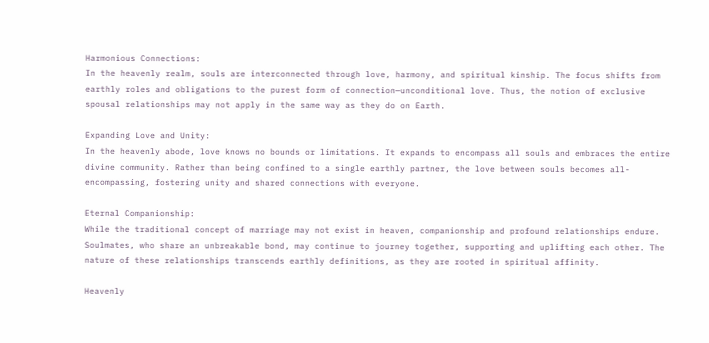Harmonious Connections:
In the heavenly realm, souls are interconnected through love, harmony, and spiritual kinship. The focus shifts from earthly roles and obligations to the purest form of connection—unconditional love. Thus, the notion of exclusive spousal relationships may not apply in the same way as they do on Earth.

Expanding Love and Unity:
In the heavenly abode, love knows no bounds or limitations. It expands to encompass all souls and embraces the entire divine community. Rather than being confined to a single earthly partner, the love between souls becomes all-encompassing, fostering unity and shared connections with everyone.

Eternal Companionship:
While the traditional concept of marriage may not exist in heaven, companionship and profound relationships endure. Soulmates, who share an unbreakable bond, may continue to journey together, supporting and uplifting each other. The nature of these relationships transcends earthly definitions, as they are rooted in spiritual affinity.

Heavenly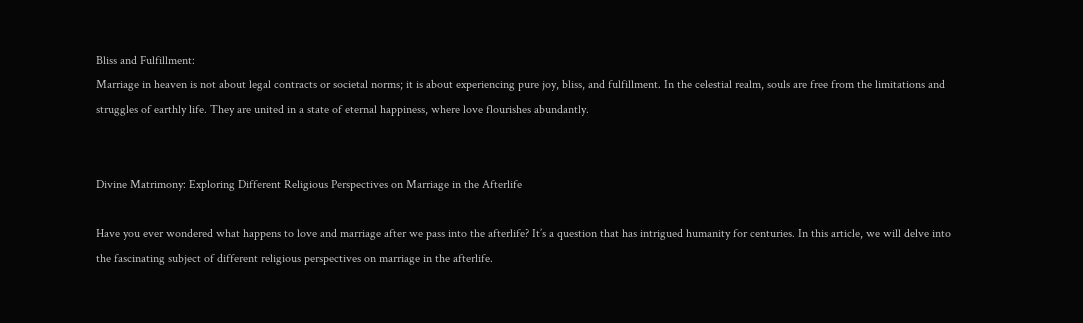Bliss and Fulfillment:
Marriage in heaven is not about legal contracts or societal norms; it is about experiencing pure joy, bliss, and fulfillment. In the celestial realm, souls are free from the limitations and struggles of earthly life. They are united in a state of eternal happiness, where love flourishes abundantly.


Divine Matrimony: Exploring Different Religious Perspectives on Marriage in the Afterlife

Have you ever wondered what happens to love and marriage after we pass into the afterlife? It’s a question that has intrigued humanity for centuries. In this article, we will delve into the fascinating subject of different religious perspectives on marriage in the afterlife.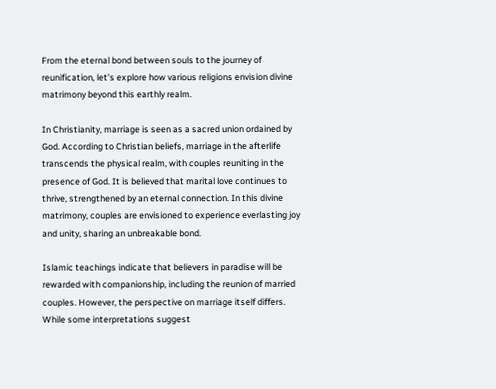From the eternal bond between souls to the journey of reunification, let’s explore how various religions envision divine matrimony beyond this earthly realm.

In Christianity, marriage is seen as a sacred union ordained by God. According to Christian beliefs, marriage in the afterlife transcends the physical realm, with couples reuniting in the presence of God. It is believed that marital love continues to thrive, strengthened by an eternal connection. In this divine matrimony, couples are envisioned to experience everlasting joy and unity, sharing an unbreakable bond.

Islamic teachings indicate that believers in paradise will be rewarded with companionship, including the reunion of married couples. However, the perspective on marriage itself differs. While some interpretations suggest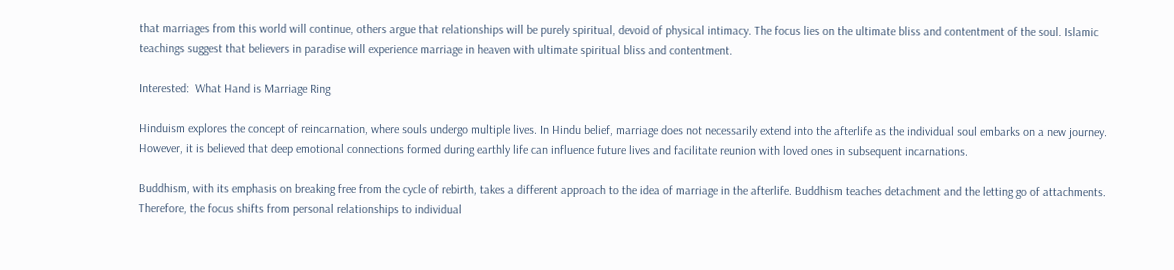that marriages from this world will continue, others argue that relationships will be purely spiritual, devoid of physical intimacy. The focus lies on the ultimate bliss and contentment of the soul. Islamic teachings suggest that believers in paradise will experience marriage in heaven with ultimate spiritual bliss and contentment.

Interested:  What Hand is Marriage Ring

Hinduism explores the concept of reincarnation, where souls undergo multiple lives. In Hindu belief, marriage does not necessarily extend into the afterlife as the individual soul embarks on a new journey. However, it is believed that deep emotional connections formed during earthly life can influence future lives and facilitate reunion with loved ones in subsequent incarnations.

Buddhism, with its emphasis on breaking free from the cycle of rebirth, takes a different approach to the idea of marriage in the afterlife. Buddhism teaches detachment and the letting go of attachments. Therefore, the focus shifts from personal relationships to individual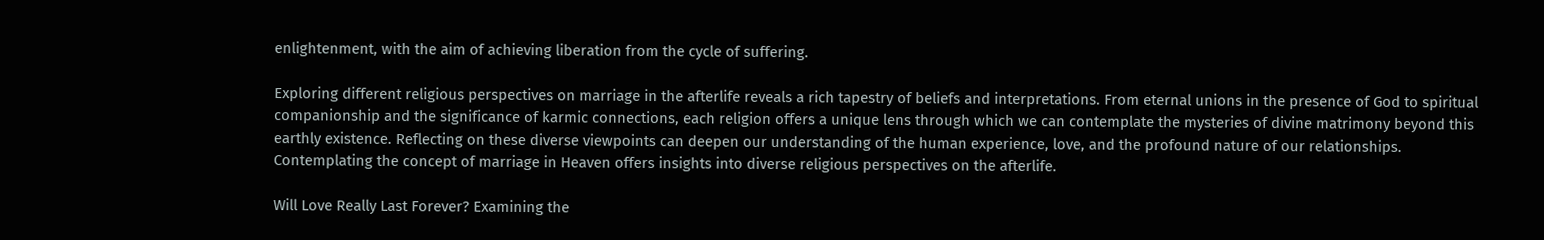enlightenment, with the aim of achieving liberation from the cycle of suffering.

Exploring different religious perspectives on marriage in the afterlife reveals a rich tapestry of beliefs and interpretations. From eternal unions in the presence of God to spiritual companionship and the significance of karmic connections, each religion offers a unique lens through which we can contemplate the mysteries of divine matrimony beyond this earthly existence. Reflecting on these diverse viewpoints can deepen our understanding of the human experience, love, and the profound nature of our relationships. Contemplating the concept of marriage in Heaven offers insights into diverse religious perspectives on the afterlife.

Will Love Really Last Forever? Examining the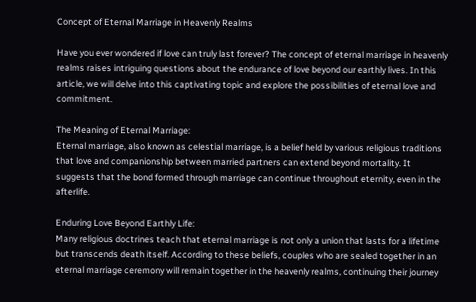Concept of Eternal Marriage in Heavenly Realms

Have you ever wondered if love can truly last forever? The concept of eternal marriage in heavenly realms raises intriguing questions about the endurance of love beyond our earthly lives. In this article, we will delve into this captivating topic and explore the possibilities of eternal love and commitment.

The Meaning of Eternal Marriage:
Eternal marriage, also known as celestial marriage, is a belief held by various religious traditions that love and companionship between married partners can extend beyond mortality. It suggests that the bond formed through marriage can continue throughout eternity, even in the afterlife.

Enduring Love Beyond Earthly Life:
Many religious doctrines teach that eternal marriage is not only a union that lasts for a lifetime but transcends death itself. According to these beliefs, couples who are sealed together in an eternal marriage ceremony will remain together in the heavenly realms, continuing their journey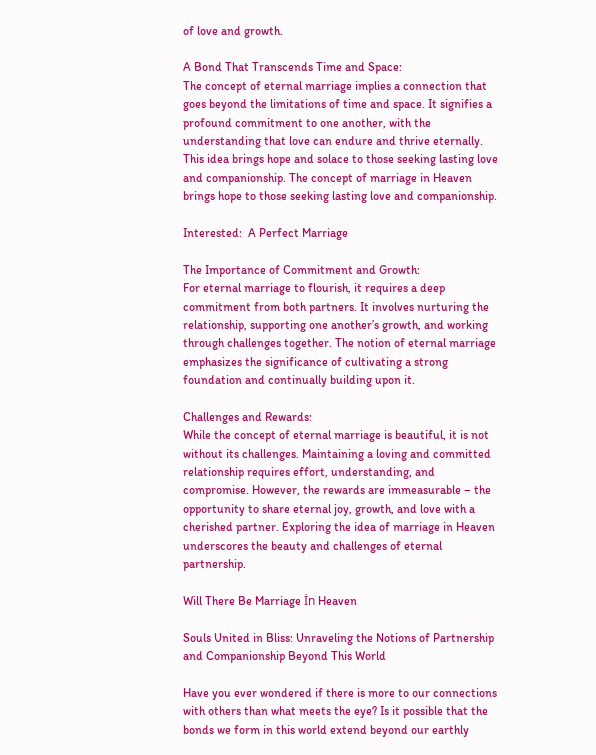of love and growth.

A Bond That Transcends Time and Space:
The concept of eternal marriage implies a connection that goes beyond the limitations of time and space. It signifies a profound commitment to one another, with the understanding that love can endure and thrive eternally. This idea brings hope and solace to those seeking lasting love and companionship. The concept of marriage in Heaven brings hope to those seeking lasting love and companionship.

Interested:  A Perfect Marriage

The Importance of Commitment and Growth:
For eternal marriage to flourish, it requires a deep commitment from both partners. It involves nurturing the relationship, supporting one another’s growth, and working through challenges together. The notion of eternal marriage emphasizes the significance of cultivating a strong foundation and continually building upon it.

Challenges and Rewards:
While the concept of eternal marriage is beautiful, it is not without its challenges. Maintaining a loving and committed relationship requires effort, understanding, and compromise. However, the rewards are immeasurable – the opportunity to share eternal joy, growth, and love with a cherished partner. Exploring the idea of marriage in Heaven underscores the beauty and challenges of eternal partnership.

Will There Be Marriage İn Heaven

Souls United in Bliss: Unraveling the Notions of Partnership and Companionship Beyond This World

Have you ever wondered if there is more to our connections with others than what meets the eye? Is it possible that the bonds we form in this world extend beyond our earthly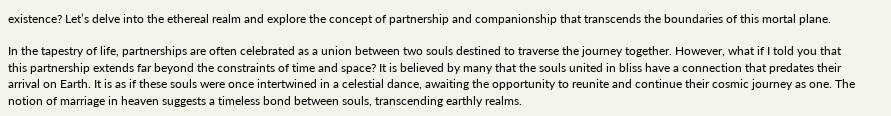existence? Let’s delve into the ethereal realm and explore the concept of partnership and companionship that transcends the boundaries of this mortal plane.

In the tapestry of life, partnerships are often celebrated as a union between two souls destined to traverse the journey together. However, what if I told you that this partnership extends far beyond the constraints of time and space? It is believed by many that the souls united in bliss have a connection that predates their arrival on Earth. It is as if these souls were once intertwined in a celestial dance, awaiting the opportunity to reunite and continue their cosmic journey as one. The notion of marriage in heaven suggests a timeless bond between souls, transcending earthly realms.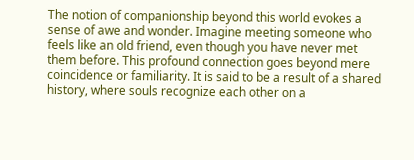The notion of companionship beyond this world evokes a sense of awe and wonder. Imagine meeting someone who feels like an old friend, even though you have never met them before. This profound connection goes beyond mere coincidence or familiarity. It is said to be a result of a shared history, where souls recognize each other on a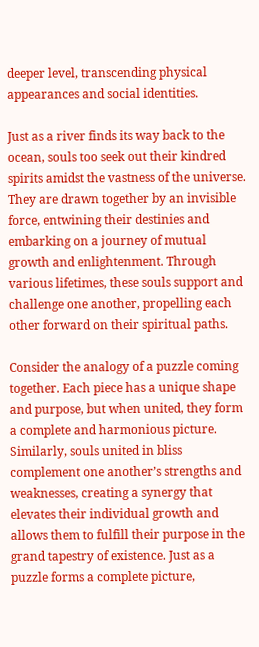deeper level, transcending physical appearances and social identities.

Just as a river finds its way back to the ocean, souls too seek out their kindred spirits amidst the vastness of the universe. They are drawn together by an invisible force, entwining their destinies and embarking on a journey of mutual growth and enlightenment. Through various lifetimes, these souls support and challenge one another, propelling each other forward on their spiritual paths.

Consider the analogy of a puzzle coming together. Each piece has a unique shape and purpose, but when united, they form a complete and harmonious picture. Similarly, souls united in bliss complement one another’s strengths and weaknesses, creating a synergy that elevates their individual growth and allows them to fulfill their purpose in the grand tapestry of existence. Just as a puzzle forms a complete picture,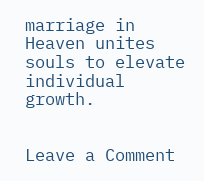marriage in Heaven unites souls to elevate individual growth.


Leave a Comment